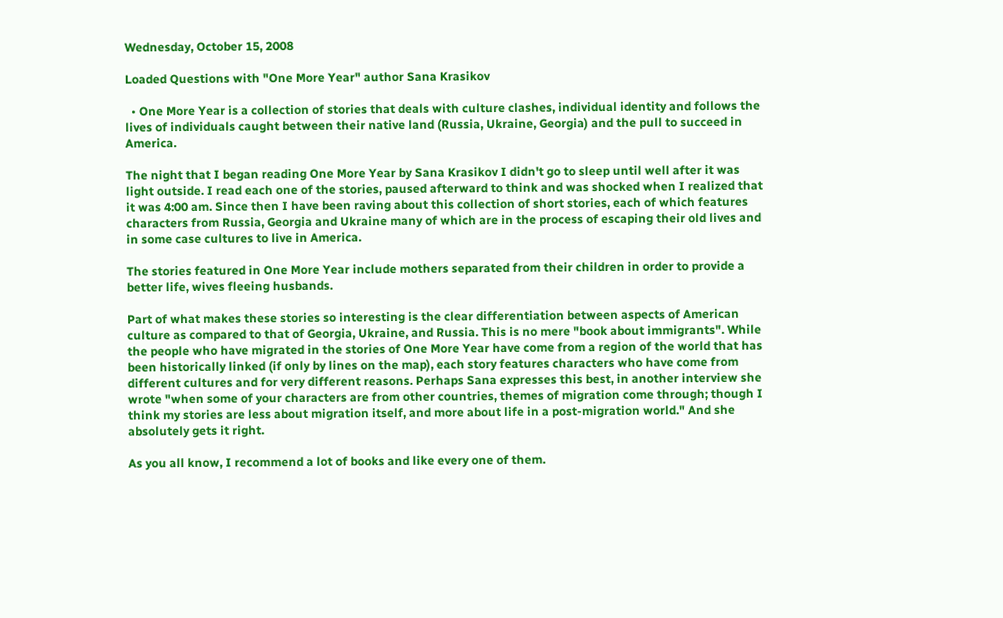Wednesday, October 15, 2008

Loaded Questions with "One More Year" author Sana Krasikov

  • One More Year is a collection of stories that deals with culture clashes, individual identity and follows the lives of individuals caught between their native land (Russia, Ukraine, Georgia) and the pull to succeed in America.

The night that I began reading One More Year by Sana Krasikov I didn't go to sleep until well after it was light outside. I read each one of the stories, paused afterward to think and was shocked when I realized that it was 4:00 am. Since then I have been raving about this collection of short stories, each of which features characters from Russia, Georgia and Ukraine many of which are in the process of escaping their old lives and in some case cultures to live in America.

The stories featured in One More Year include mothers separated from their children in order to provide a better life, wives fleeing husbands.

Part of what makes these stories so interesting is the clear differentiation between aspects of American culture as compared to that of Georgia, Ukraine, and Russia. This is no mere "book about immigrants". While the people who have migrated in the stories of One More Year have come from a region of the world that has been historically linked (if only by lines on the map), each story features characters who have come from different cultures and for very different reasons. Perhaps Sana expresses this best, in another interview she wrote "when some of your characters are from other countries, themes of migration come through; though I think my stories are less about migration itself, and more about life in a post-migration world." And she absolutely gets it right.

As you all know, I recommend a lot of books and like every one of them.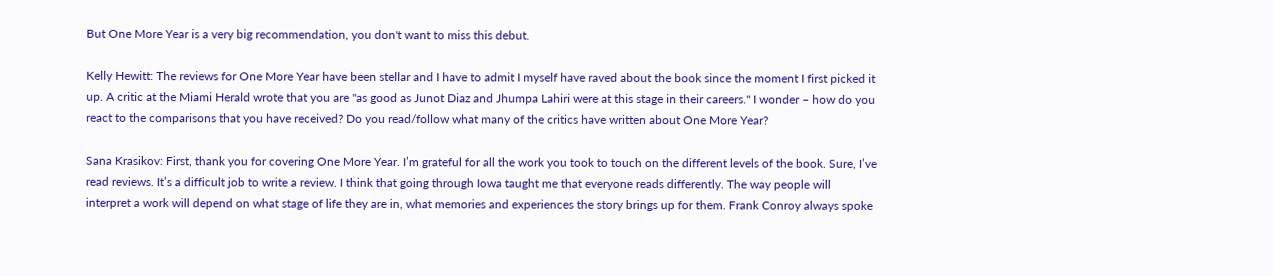But One More Year is a very big recommendation, you don't want to miss this debut.

Kelly Hewitt: The reviews for One More Year have been stellar and I have to admit I myself have raved about the book since the moment I first picked it up. A critic at the Miami Herald wrote that you are "as good as Junot Diaz and Jhumpa Lahiri were at this stage in their careers." I wonder – how do you react to the comparisons that you have received? Do you read/follow what many of the critics have written about One More Year?

Sana Krasikov: First, thank you for covering One More Year. I’m grateful for all the work you took to touch on the different levels of the book. Sure, I’ve read reviews. It’s a difficult job to write a review. I think that going through Iowa taught me that everyone reads differently. The way people will interpret a work will depend on what stage of life they are in, what memories and experiences the story brings up for them. Frank Conroy always spoke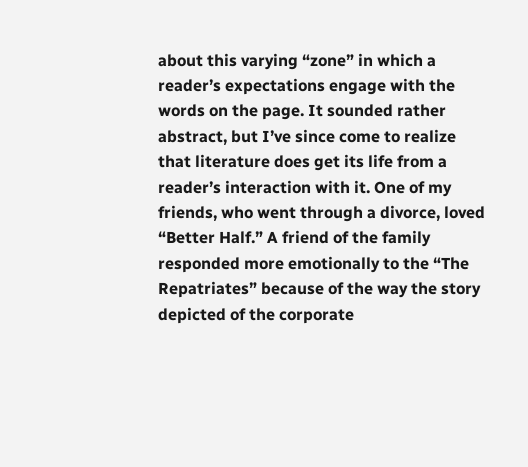about this varying “zone” in which a reader’s expectations engage with the words on the page. It sounded rather abstract, but I’ve since come to realize that literature does get its life from a reader’s interaction with it. One of my friends, who went through a divorce, loved “Better Half.” A friend of the family responded more emotionally to the “The Repatriates” because of the way the story depicted of the corporate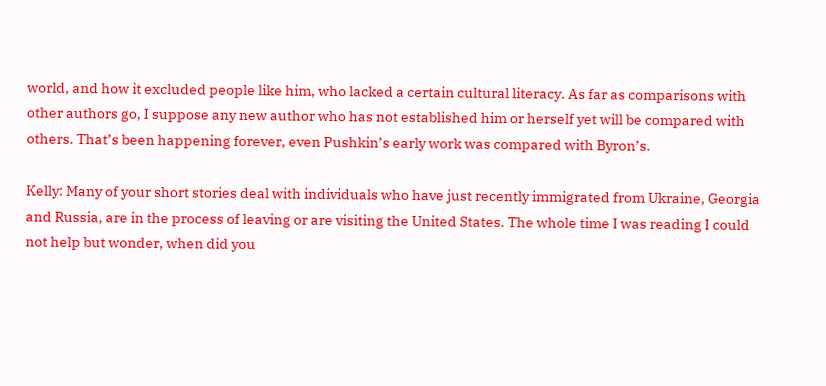world, and how it excluded people like him, who lacked a certain cultural literacy. As far as comparisons with other authors go, I suppose any new author who has not established him or herself yet will be compared with others. That’s been happening forever, even Pushkin’s early work was compared with Byron’s.

Kelly: Many of your short stories deal with individuals who have just recently immigrated from Ukraine, Georgia and Russia, are in the process of leaving or are visiting the United States. The whole time I was reading I could not help but wonder, when did you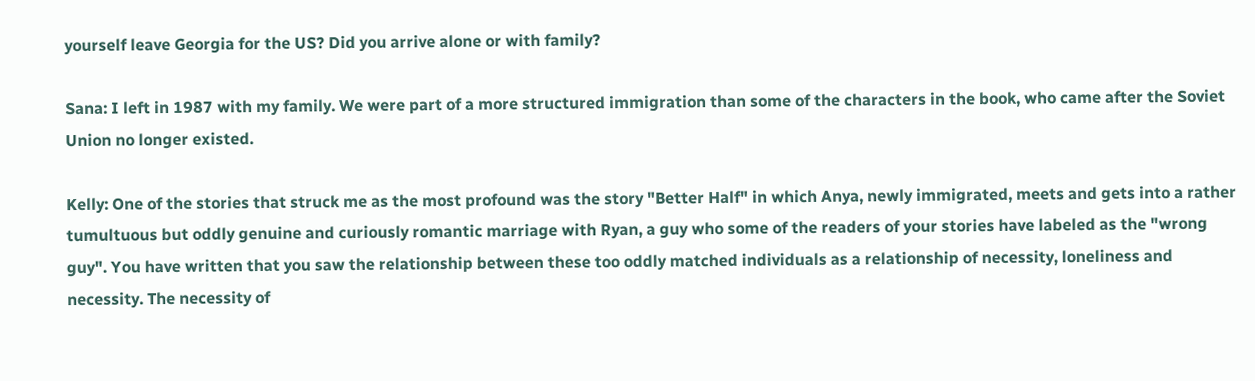yourself leave Georgia for the US? Did you arrive alone or with family?

Sana: I left in 1987 with my family. We were part of a more structured immigration than some of the characters in the book, who came after the Soviet Union no longer existed.

Kelly: One of the stories that struck me as the most profound was the story "Better Half" in which Anya, newly immigrated, meets and gets into a rather tumultuous but oddly genuine and curiously romantic marriage with Ryan, a guy who some of the readers of your stories have labeled as the "wrong guy". You have written that you saw the relationship between these too oddly matched individuals as a relationship of necessity, loneliness and necessity. The necessity of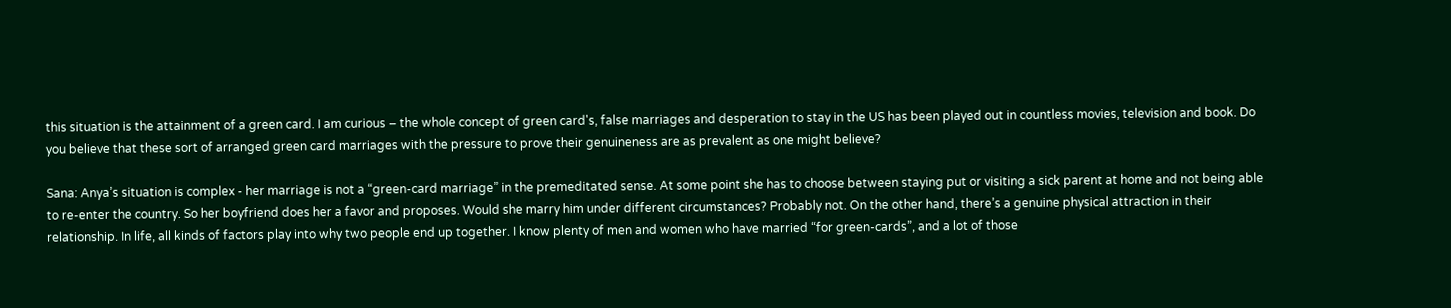this situation is the attainment of a green card. I am curious – the whole concept of green card's, false marriages and desperation to stay in the US has been played out in countless movies, television and book. Do you believe that these sort of arranged green card marriages with the pressure to prove their genuineness are as prevalent as one might believe?

Sana: Anya’s situation is complex - her marriage is not a “green-card marriage” in the premeditated sense. At some point she has to choose between staying put or visiting a sick parent at home and not being able to re-enter the country. So her boyfriend does her a favor and proposes. Would she marry him under different circumstances? Probably not. On the other hand, there’s a genuine physical attraction in their relationship. In life, all kinds of factors play into why two people end up together. I know plenty of men and women who have married “for green-cards”, and a lot of those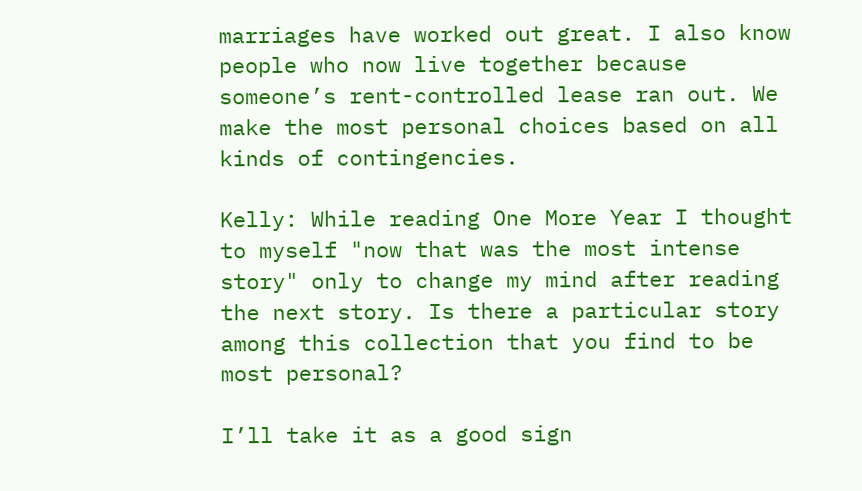marriages have worked out great. I also know people who now live together because someone’s rent-controlled lease ran out. We make the most personal choices based on all kinds of contingencies.

Kelly: While reading One More Year I thought to myself "now that was the most intense story" only to change my mind after reading the next story. Is there a particular story among this collection that you find to be most personal?

I’ll take it as a good sign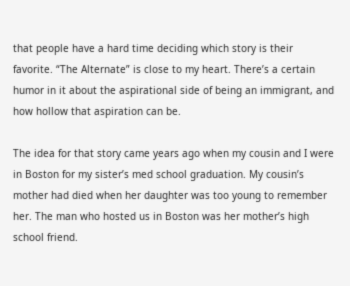that people have a hard time deciding which story is their favorite. “The Alternate” is close to my heart. There’s a certain humor in it about the aspirational side of being an immigrant, and how hollow that aspiration can be.

The idea for that story came years ago when my cousin and I were in Boston for my sister’s med school graduation. My cousin’s mother had died when her daughter was too young to remember her. The man who hosted us in Boston was her mother’s high school friend.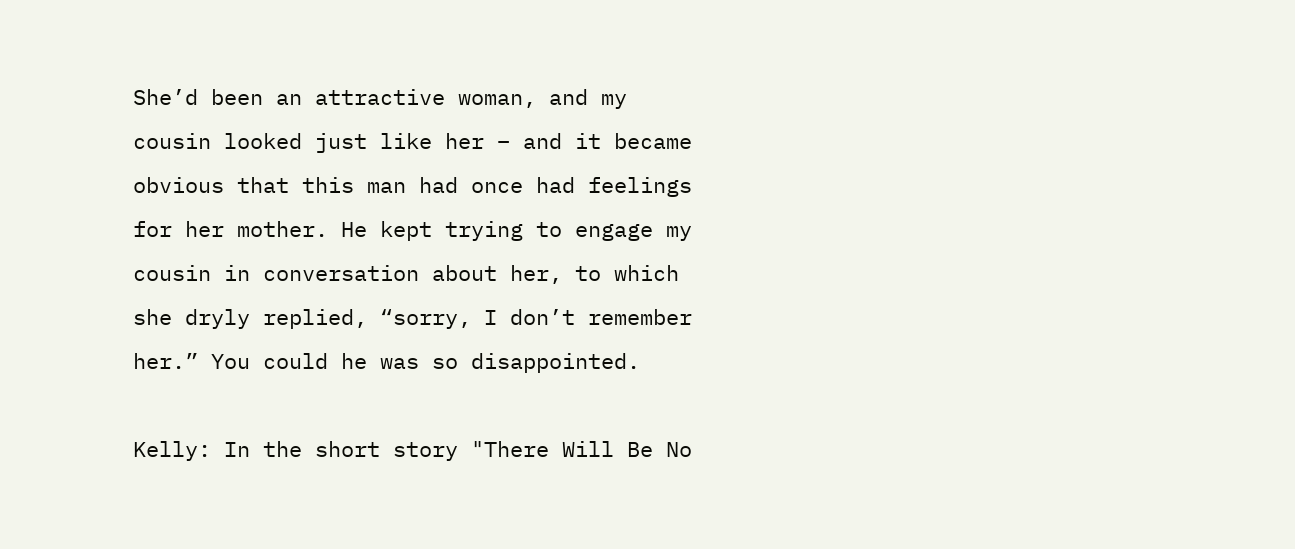She’d been an attractive woman, and my cousin looked just like her – and it became obvious that this man had once had feelings for her mother. He kept trying to engage my cousin in conversation about her, to which she dryly replied, “sorry, I don’t remember her.” You could he was so disappointed.

Kelly: In the short story "There Will Be No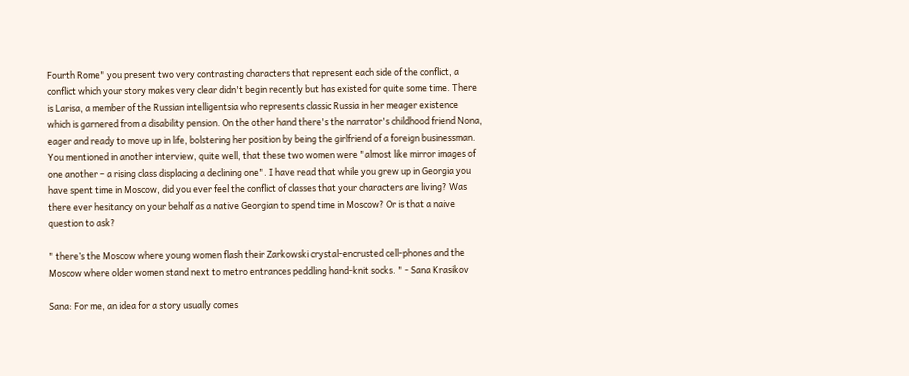Fourth Rome" you present two very contrasting characters that represent each side of the conflict, a conflict which your story makes very clear didn't begin recently but has existed for quite some time. There is Larisa, a member of the Russian intelligentsia who represents classic Russia in her meager existence which is garnered from a disability pension. On the other hand there's the narrator's childhood friend Nona, eager and ready to move up in life, bolstering her position by being the girlfriend of a foreign businessman. You mentioned in another interview, quite well, that these two women were "almost like mirror images of one another – a rising class displacing a declining one". I have read that while you grew up in Georgia you have spent time in Moscow, did you ever feel the conflict of classes that your characters are living? Was there ever hesitancy on your behalf as a native Georgian to spend time in Moscow? Or is that a naive question to ask?

" there’s the Moscow where young women flash their Zarkowski crystal-encrusted cell-phones and the Moscow where older women stand next to metro entrances peddling hand-knit socks. " - Sana Krasikov

Sana: For me, an idea for a story usually comes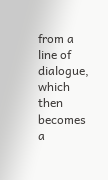from a line of dialogue, which then becomes a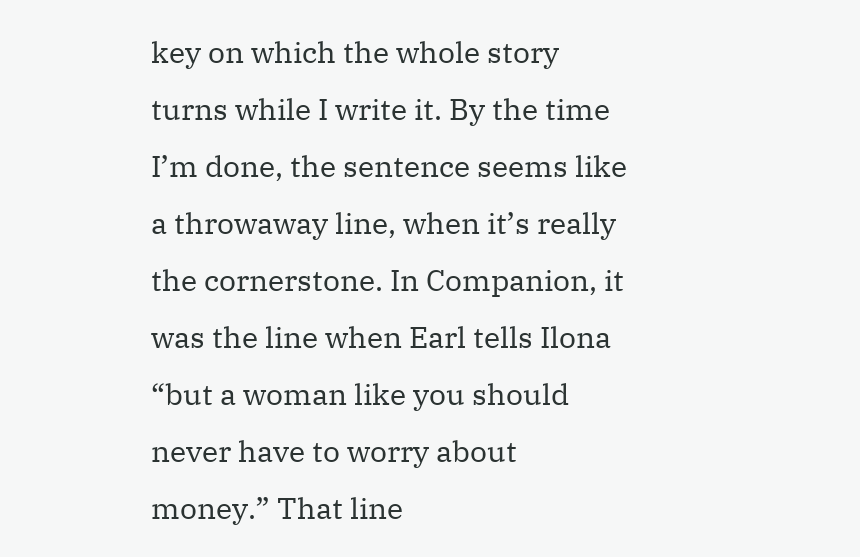key on which the whole story turns while I write it. By the time I’m done, the sentence seems like a throwaway line, when it’s really the cornerstone. In Companion, it was the line when Earl tells Ilona “but a woman like you should never have to worry about money.” That line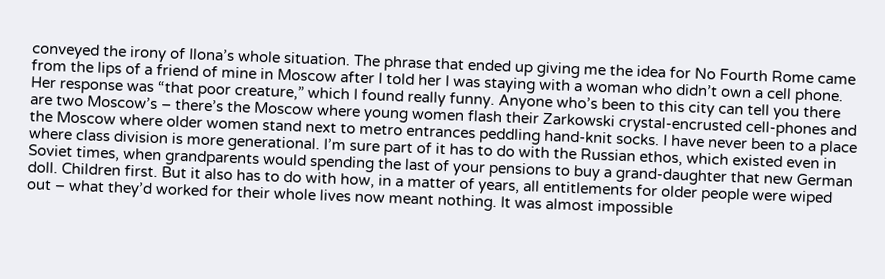conveyed the irony of Ilona’s whole situation. The phrase that ended up giving me the idea for No Fourth Rome came from the lips of a friend of mine in Moscow after I told her I was staying with a woman who didn’t own a cell phone. Her response was “that poor creature,” which I found really funny. Anyone who’s been to this city can tell you there are two Moscow’s – there’s the Moscow where young women flash their Zarkowski crystal-encrusted cell-phones and the Moscow where older women stand next to metro entrances peddling hand-knit socks. I have never been to a place where class division is more generational. I’m sure part of it has to do with the Russian ethos, which existed even in Soviet times, when grandparents would spending the last of your pensions to buy a grand-daughter that new German doll. Children first. But it also has to do with how, in a matter of years, all entitlements for older people were wiped out – what they’d worked for their whole lives now meant nothing. It was almost impossible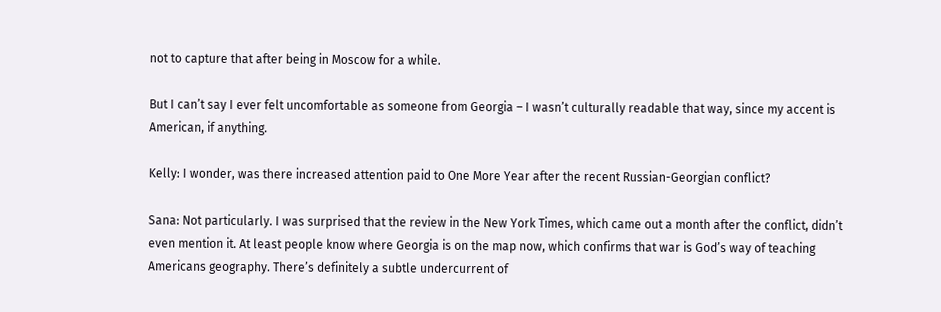not to capture that after being in Moscow for a while.

But I can’t say I ever felt uncomfortable as someone from Georgia – I wasn’t culturally readable that way, since my accent is American, if anything.

Kelly: I wonder, was there increased attention paid to One More Year after the recent Russian-Georgian conflict?

Sana: Not particularly. I was surprised that the review in the New York Times, which came out a month after the conflict, didn’t even mention it. At least people know where Georgia is on the map now, which confirms that war is God’s way of teaching Americans geography. There’s definitely a subtle undercurrent of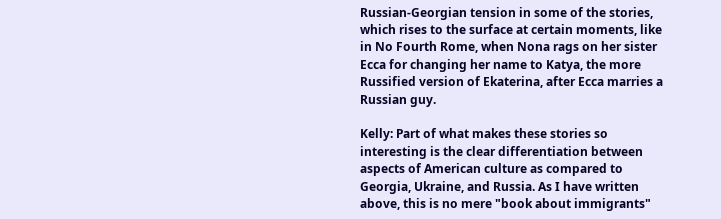Russian-Georgian tension in some of the stories, which rises to the surface at certain moments, like in No Fourth Rome, when Nona rags on her sister Ecca for changing her name to Katya, the more Russified version of Ekaterina, after Ecca marries a Russian guy.

Kelly: Part of what makes these stories so interesting is the clear differentiation between aspects of American culture as compared to Georgia, Ukraine, and Russia. As I have written above, this is no mere "book about immigrants"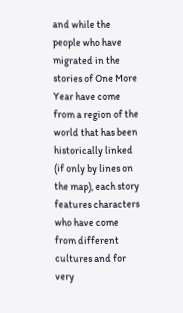and while the people who have migrated in the stories of One More Year have come from a region of the world that has been historically linked (if only by lines on the map), each story features characters who have come from different cultures and for very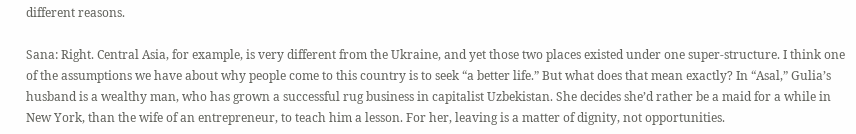different reasons.

Sana: Right. Central Asia, for example, is very different from the Ukraine, and yet those two places existed under one super-structure. I think one of the assumptions we have about why people come to this country is to seek “a better life.” But what does that mean exactly? In “Asal,” Gulia’s husband is a wealthy man, who has grown a successful rug business in capitalist Uzbekistan. She decides she’d rather be a maid for a while in New York, than the wife of an entrepreneur, to teach him a lesson. For her, leaving is a matter of dignity, not opportunities.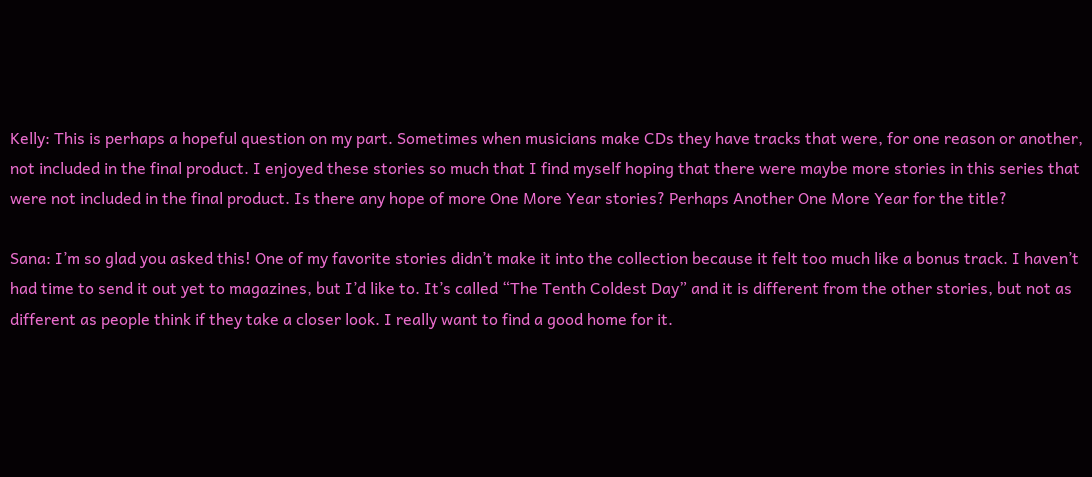Kelly: This is perhaps a hopeful question on my part. Sometimes when musicians make CDs they have tracks that were, for one reason or another, not included in the final product. I enjoyed these stories so much that I find myself hoping that there were maybe more stories in this series that were not included in the final product. Is there any hope of more One More Year stories? Perhaps Another One More Year for the title?

Sana: I’m so glad you asked this! One of my favorite stories didn’t make it into the collection because it felt too much like a bonus track. I haven’t had time to send it out yet to magazines, but I’d like to. It’s called “The Tenth Coldest Day” and it is different from the other stories, but not as different as people think if they take a closer look. I really want to find a good home for it.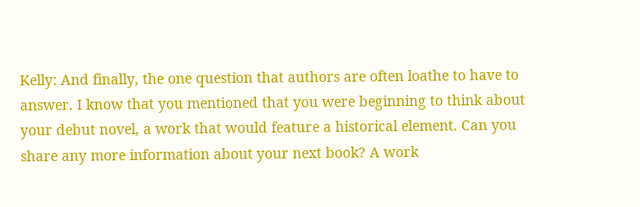Kelly: And finally, the one question that authors are often loathe to have to answer. I know that you mentioned that you were beginning to think about your debut novel, a work that would feature a historical element. Can you share any more information about your next book? A work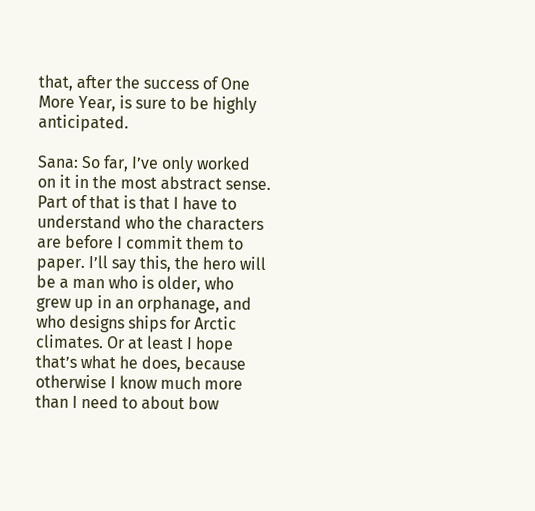that, after the success of One More Year, is sure to be highly anticipated.

Sana: So far, I’ve only worked on it in the most abstract sense. Part of that is that I have to understand who the characters are before I commit them to paper. I’ll say this, the hero will be a man who is older, who grew up in an orphanage, and who designs ships for Arctic climates. Or at least I hope that’s what he does, because otherwise I know much more than I need to about bow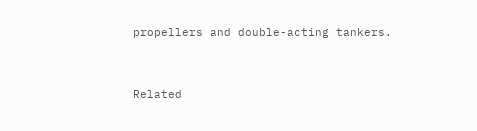propellers and double-acting tankers.


Related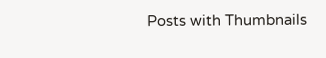Posts with Thumbnails